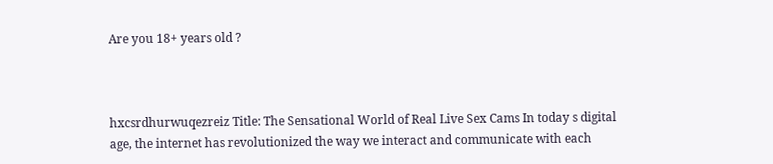Are you 18+ years old ?



hxcsrdhurwuqezreiz Title: The Sensational World of Real Live Sex Cams In today s digital age, the internet has revolutionized the way we interact and communicate with each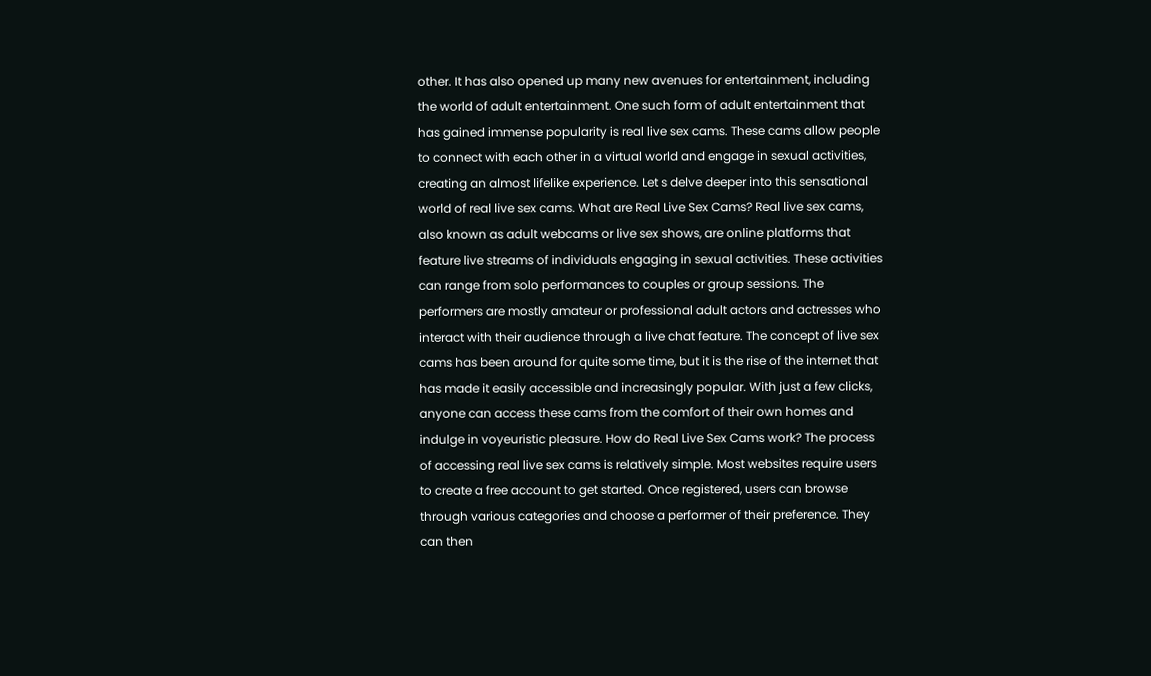other. It has also opened up many new avenues for entertainment, including the world of adult entertainment. One such form of adult entertainment that has gained immense popularity is real live sex cams. These cams allow people to connect with each other in a virtual world and engage in sexual activities, creating an almost lifelike experience. Let s delve deeper into this sensational world of real live sex cams. What are Real Live Sex Cams? Real live sex cams, also known as adult webcams or live sex shows, are online platforms that feature live streams of individuals engaging in sexual activities. These activities can range from solo performances to couples or group sessions. The performers are mostly amateur or professional adult actors and actresses who interact with their audience through a live chat feature. The concept of live sex cams has been around for quite some time, but it is the rise of the internet that has made it easily accessible and increasingly popular. With just a few clicks, anyone can access these cams from the comfort of their own homes and indulge in voyeuristic pleasure. How do Real Live Sex Cams work? The process of accessing real live sex cams is relatively simple. Most websites require users to create a free account to get started. Once registered, users can browse through various categories and choose a performer of their preference. They can then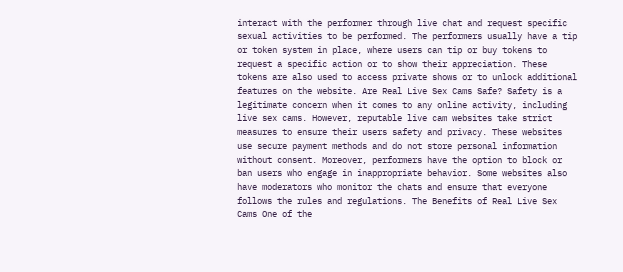interact with the performer through live chat and request specific sexual activities to be performed. The performers usually have a tip or token system in place, where users can tip or buy tokens to request a specific action or to show their appreciation. These tokens are also used to access private shows or to unlock additional features on the website. Are Real Live Sex Cams Safe? Safety is a legitimate concern when it comes to any online activity, including live sex cams. However, reputable live cam websites take strict measures to ensure their users safety and privacy. These websites use secure payment methods and do not store personal information without consent. Moreover, performers have the option to block or ban users who engage in inappropriate behavior. Some websites also have moderators who monitor the chats and ensure that everyone follows the rules and regulations. The Benefits of Real Live Sex Cams One of the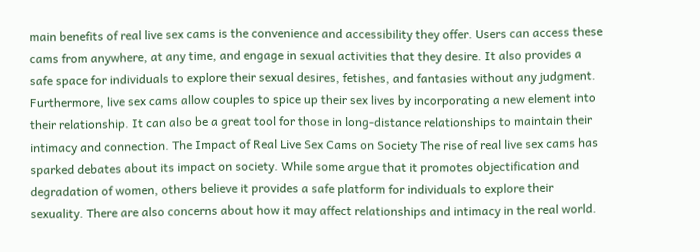main benefits of real live sex cams is the convenience and accessibility they offer. Users can access these cams from anywhere, at any time, and engage in sexual activities that they desire. It also provides a safe space for individuals to explore their sexual desires, fetishes, and fantasies without any judgment. Furthermore, live sex cams allow couples to spice up their sex lives by incorporating a new element into their relationship. It can also be a great tool for those in long-distance relationships to maintain their intimacy and connection. The Impact of Real Live Sex Cams on Society The rise of real live sex cams has sparked debates about its impact on society. While some argue that it promotes objectification and degradation of women, others believe it provides a safe platform for individuals to explore their sexuality. There are also concerns about how it may affect relationships and intimacy in the real world.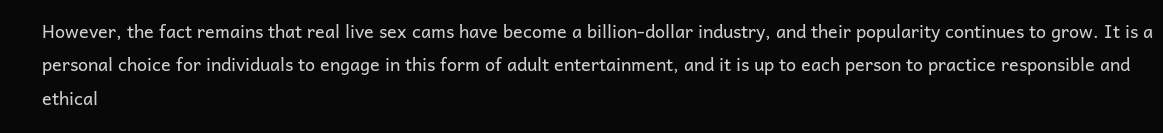However, the fact remains that real live sex cams have become a billion-dollar industry, and their popularity continues to grow. It is a personal choice for individuals to engage in this form of adult entertainment, and it is up to each person to practice responsible and ethical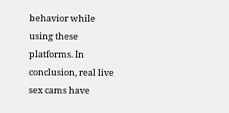behavior while using these platforms. In conclusion, real live sex cams have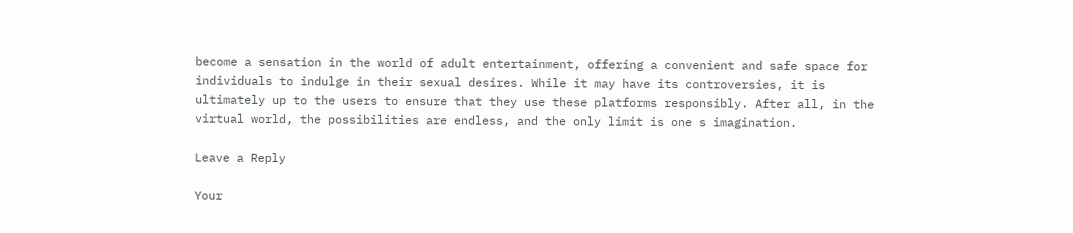become a sensation in the world of adult entertainment, offering a convenient and safe space for individuals to indulge in their sexual desires. While it may have its controversies, it is ultimately up to the users to ensure that they use these platforms responsibly. After all, in the virtual world, the possibilities are endless, and the only limit is one s imagination.

Leave a Reply

Your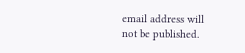email address will not be published.